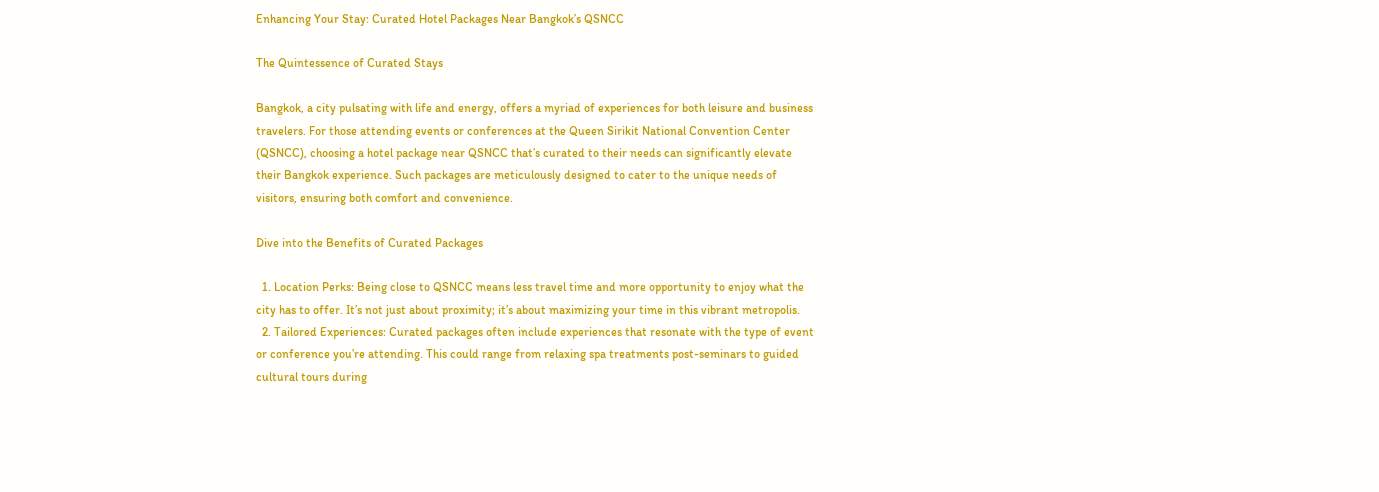Enhancing Your Stay: Curated Hotel Packages Near Bangkok’s QSNCC

The Quintessence of Curated Stays

Bangkok, a city pulsating with life and energy, offers a myriad of experiences for both leisure and business travelers. For those attending events or conferences at the Queen Sirikit National Convention Center (QSNCC), choosing a hotel package near QSNCC that’s curated to their needs can significantly elevate their Bangkok experience. Such packages are meticulously designed to cater to the unique needs of visitors, ensuring both comfort and convenience.

Dive into the Benefits of Curated Packages

  1. Location Perks: Being close to QSNCC means less travel time and more opportunity to enjoy what the city has to offer. It’s not just about proximity; it’s about maximizing your time in this vibrant metropolis.
  2. Tailored Experiences: Curated packages often include experiences that resonate with the type of event or conference you’re attending. This could range from relaxing spa treatments post-seminars to guided cultural tours during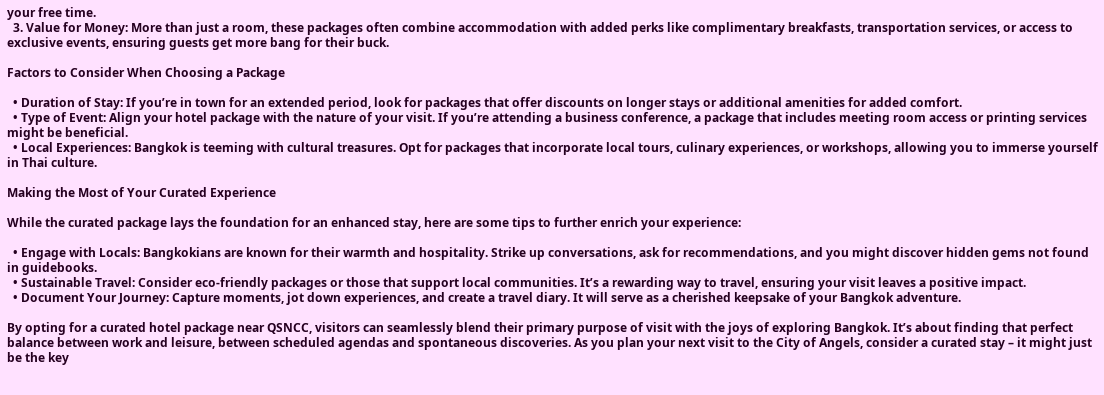your free time.
  3. Value for Money: More than just a room, these packages often combine accommodation with added perks like complimentary breakfasts, transportation services, or access to exclusive events, ensuring guests get more bang for their buck.

Factors to Consider When Choosing a Package

  • Duration of Stay: If you’re in town for an extended period, look for packages that offer discounts on longer stays or additional amenities for added comfort.
  • Type of Event: Align your hotel package with the nature of your visit. If you’re attending a business conference, a package that includes meeting room access or printing services might be beneficial.
  • Local Experiences: Bangkok is teeming with cultural treasures. Opt for packages that incorporate local tours, culinary experiences, or workshops, allowing you to immerse yourself in Thai culture.

Making the Most of Your Curated Experience

While the curated package lays the foundation for an enhanced stay, here are some tips to further enrich your experience:

  • Engage with Locals: Bangkokians are known for their warmth and hospitality. Strike up conversations, ask for recommendations, and you might discover hidden gems not found in guidebooks.
  • Sustainable Travel: Consider eco-friendly packages or those that support local communities. It’s a rewarding way to travel, ensuring your visit leaves a positive impact.
  • Document Your Journey: Capture moments, jot down experiences, and create a travel diary. It will serve as a cherished keepsake of your Bangkok adventure.

By opting for a curated hotel package near QSNCC, visitors can seamlessly blend their primary purpose of visit with the joys of exploring Bangkok. It’s about finding that perfect balance between work and leisure, between scheduled agendas and spontaneous discoveries. As you plan your next visit to the City of Angels, consider a curated stay – it might just be the key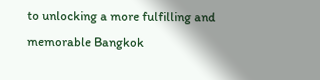to unlocking a more fulfilling and memorable Bangkok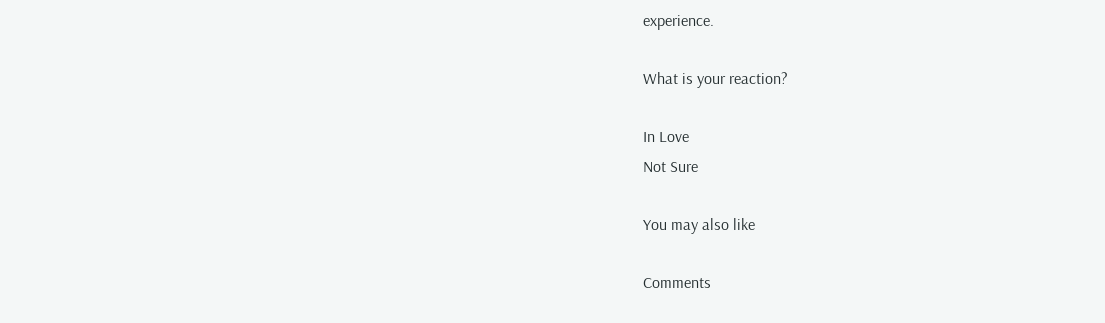experience.

What is your reaction?

In Love
Not Sure

You may also like

Comments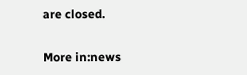are closed.

More in:news